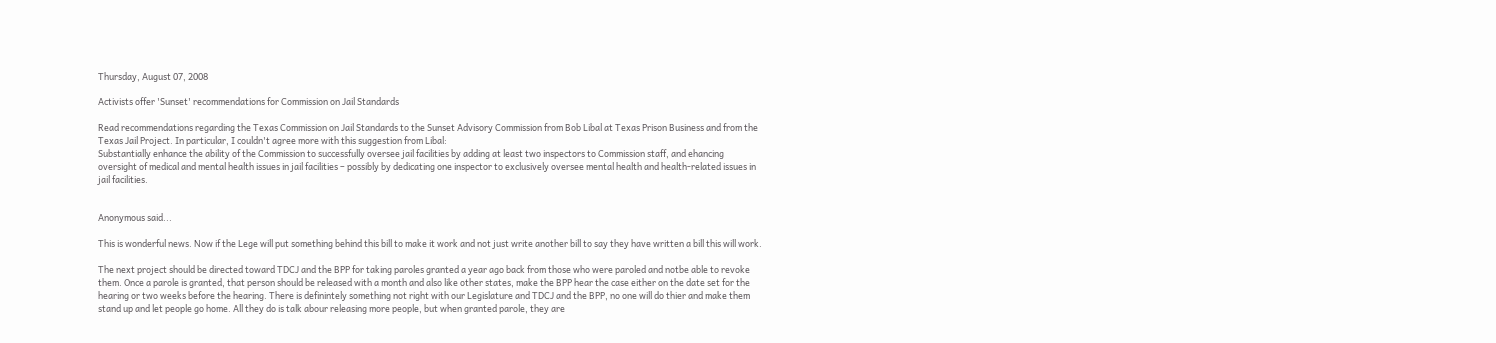Thursday, August 07, 2008

Activists offer 'Sunset' recommendations for Commission on Jail Standards

Read recommendations regarding the Texas Commission on Jail Standards to the Sunset Advisory Commission from Bob Libal at Texas Prison Business and from the Texas Jail Project. In particular, I couldn't agree more with this suggestion from Libal:
Substantially enhance the ability of the Commission to successfully oversee jail facilities by adding at least two inspectors to Commission staff, and ehancing oversight of medical and mental health issues in jail facilities – possibly by dedicating one inspector to exclusively oversee mental health and health-related issues in jail facilities.


Anonymous said...

This is wonderful news. Now if the Lege will put something behind this bill to make it work and not just write another bill to say they have written a bill this will work.

The next project should be directed toward TDCJ and the BPP for taking paroles granted a year ago back from those who were paroled and notbe able to revoke them. Once a parole is granted, that person should be released with a month and also like other states, make the BPP hear the case either on the date set for the hearing or two weeks before the hearing. There is definintely something not right with our Legislature and TDCJ and the BPP, no one will do thier and make them stand up and let people go home. All they do is talk abour releasing more people, but when granted parole, they are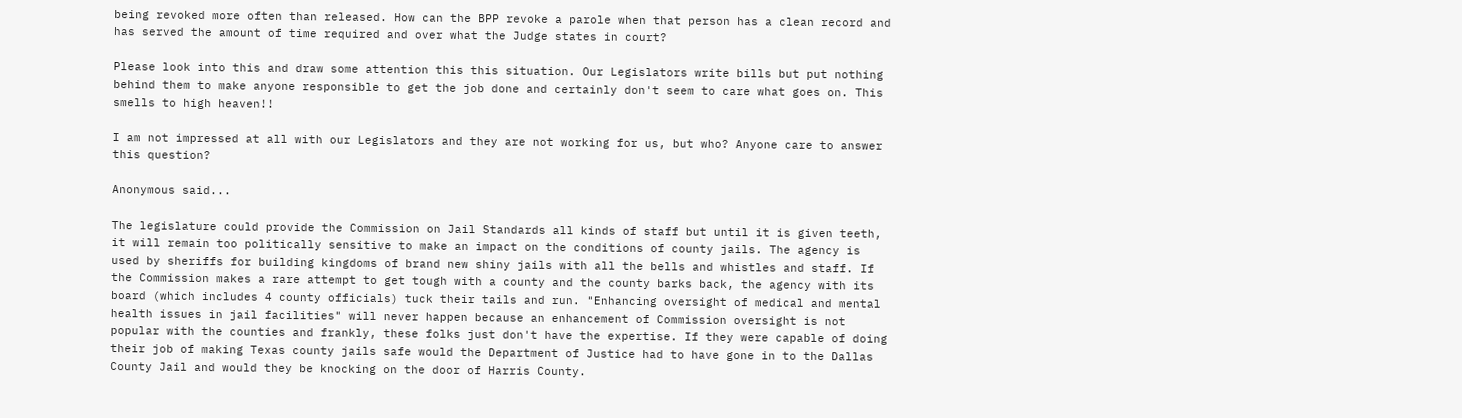being revoked more often than released. How can the BPP revoke a parole when that person has a clean record and has served the amount of time required and over what the Judge states in court?

Please look into this and draw some attention this this situation. Our Legislators write bills but put nothing behind them to make anyone responsible to get the job done and certainly don't seem to care what goes on. This smells to high heaven!!

I am not impressed at all with our Legislators and they are not working for us, but who? Anyone care to answer this question?

Anonymous said...

The legislature could provide the Commission on Jail Standards all kinds of staff but until it is given teeth, it will remain too politically sensitive to make an impact on the conditions of county jails. The agency is used by sheriffs for building kingdoms of brand new shiny jails with all the bells and whistles and staff. If the Commission makes a rare attempt to get tough with a county and the county barks back, the agency with its board (which includes 4 county officials) tuck their tails and run. "Enhancing oversight of medical and mental health issues in jail facilities" will never happen because an enhancement of Commission oversight is not popular with the counties and frankly, these folks just don't have the expertise. If they were capable of doing their job of making Texas county jails safe would the Department of Justice had to have gone in to the Dallas County Jail and would they be knocking on the door of Harris County.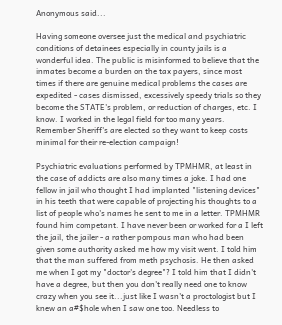Anonymous said...

Having someone oversee just the medical and psychiatric conditions of detainees especially in county jails is a wonderful idea. The public is misinformed to believe that the inmates become a burden on the tax payers, since most times if there are genuine medical problems the cases are expedited - cases dismissed, excessively speedy trials so they become the STATE's problem, or reduction of charges, etc. I know. I worked in the legal field for too many years. Remember Sheriff's are elected so they want to keep costs minimal for their re-election campaign!

Psychiatric evaluations performed by TPMHMR, at least in the case of addicts are also many times a joke. I had one fellow in jail who thought I had implanted "listening devices" in his teeth that were capable of projecting his thoughts to a list of people who's names he sent to me in a letter. TPMHMR found him competant. I have never been or worked for a I left the jail, the jailer - a rather pompous man who had been given some authority asked me how my visit went. I told him that the man suffered from meth psychosis. He then asked me when I got my "doctor's degree"? I told him that I didn't have a degree, but then you don't really need one to know crazy when you see it...just like I wasn't a proctologist but I knew an a#$hole when I saw one too. Needless to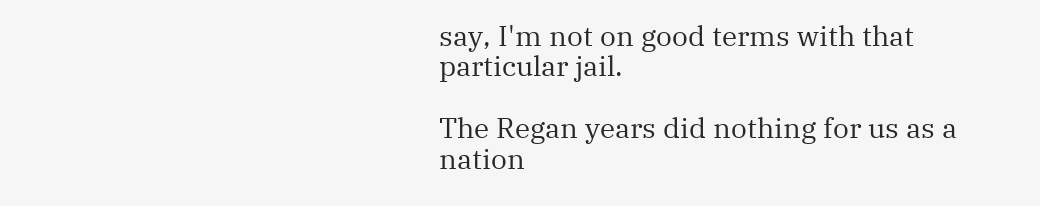say, I'm not on good terms with that particular jail.

The Regan years did nothing for us as a nation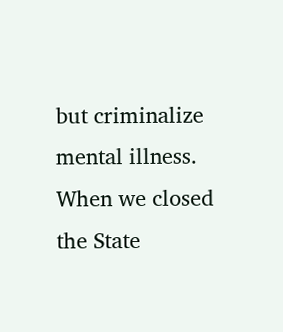but criminalize mental illness. When we closed the State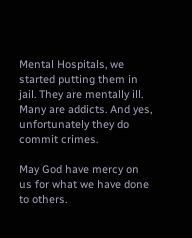Mental Hospitals, we started putting them in jail. They are mentally ill. Many are addicts. And yes, unfortunately they do commit crimes.

May God have mercy on us for what we have done to others.